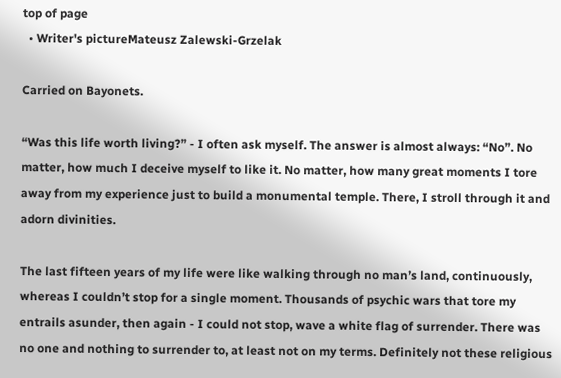top of page
  • Writer's pictureMateusz Zalewski-Grzelak

Carried on Bayonets.

“Was this life worth living?” - I often ask myself. The answer is almost always: “No”. No matter, how much I deceive myself to like it. No matter, how many great moments I tore away from my experience just to build a monumental temple. There, I stroll through it and adorn divinities.

The last fifteen years of my life were like walking through no man’s land, continuously, whereas I couldn’t stop for a single moment. Thousands of psychic wars that tore my entrails asunder, then again - I could not stop, wave a white flag of surrender. There was no one and nothing to surrender to, at least not on my terms. Definitely not these religious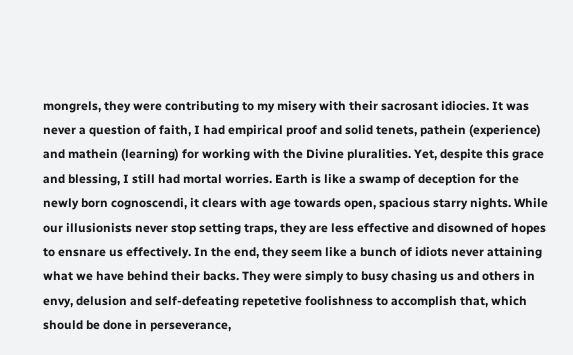mongrels, they were contributing to my misery with their sacrosant idiocies. It was never a question of faith, I had empirical proof and solid tenets, pathein (experience) and mathein (learning) for working with the Divine pluralities. Yet, despite this grace and blessing, I still had mortal worries. Earth is like a swamp of deception for the newly born cognoscendi, it clears with age towards open, spacious starry nights. While our illusionists never stop setting traps, they are less effective and disowned of hopes to ensnare us effectively. In the end, they seem like a bunch of idiots never attaining what we have behind their backs. They were simply to busy chasing us and others in envy, delusion and self-defeating repetetive foolishness to accomplish that, which should be done in perseverance,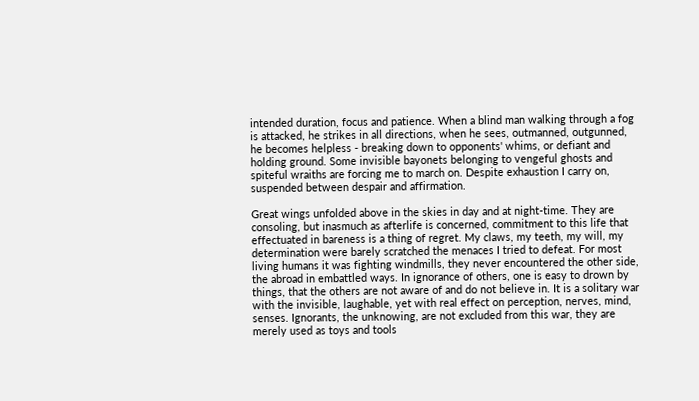intended duration, focus and patience. When a blind man walking through a fog is attacked, he strikes in all directions, when he sees, outmanned, outgunned, he becomes helpless - breaking down to opponents' whims, or defiant and holding ground. Some invisible bayonets belonging to vengeful ghosts and spiteful wraiths are forcing me to march on. Despite exhaustion I carry on, suspended between despair and affirmation.

Great wings unfolded above in the skies in day and at night-time. They are consoling, but inasmuch as afterlife is concerned, commitment to this life that effectuated in bareness is a thing of regret. My claws, my teeth, my will, my determination were barely scratched the menaces I tried to defeat. For most living humans it was fighting windmills, they never encountered the other side, the abroad in embattled ways. In ignorance of others, one is easy to drown by things, that the others are not aware of and do not believe in. It is a solitary war with the invisible, laughable, yet with real effect on perception, nerves, mind, senses. Ignorants, the unknowing, are not excluded from this war, they are merely used as toys and tools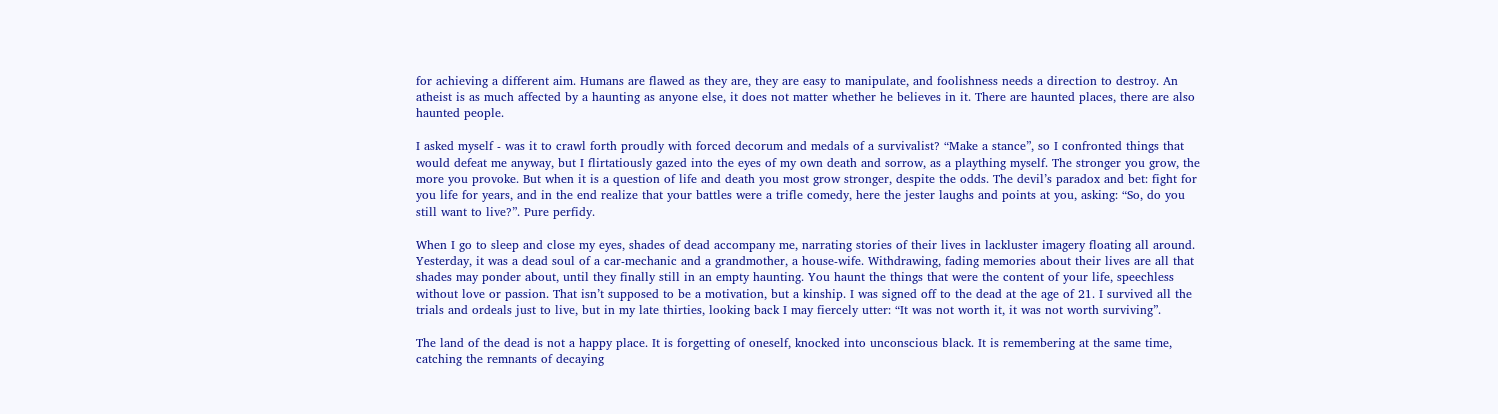for achieving a different aim. Humans are flawed as they are, they are easy to manipulate, and foolishness needs a direction to destroy. An atheist is as much affected by a haunting as anyone else, it does not matter whether he believes in it. There are haunted places, there are also haunted people.

I asked myself - was it to crawl forth proudly with forced decorum and medals of a survivalist? “Make a stance”, so I confronted things that would defeat me anyway, but I flirtatiously gazed into the eyes of my own death and sorrow, as a plaything myself. The stronger you grow, the more you provoke. But when it is a question of life and death you most grow stronger, despite the odds. The devil’s paradox and bet: fight for you life for years, and in the end realize that your battles were a trifle comedy, here the jester laughs and points at you, asking: “So, do you still want to live?”. Pure perfidy.

When I go to sleep and close my eyes, shades of dead accompany me, narrating stories of their lives in lackluster imagery floating all around. Yesterday, it was a dead soul of a car-mechanic and a grandmother, a house-wife. Withdrawing, fading memories about their lives are all that shades may ponder about, until they finally still in an empty haunting. You haunt the things that were the content of your life, speechless without love or passion. That isn’t supposed to be a motivation, but a kinship. I was signed off to the dead at the age of 21. I survived all the trials and ordeals just to live, but in my late thirties, looking back I may fiercely utter: “It was not worth it, it was not worth surviving”.

The land of the dead is not a happy place. It is forgetting of oneself, knocked into unconscious black. It is remembering at the same time, catching the remnants of decaying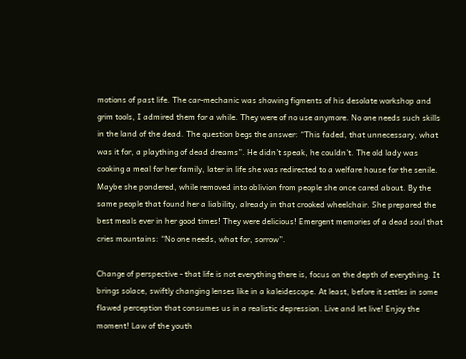motions of past life. The car-mechanic was showing figments of his desolate workshop and grim tools, I admired them for a while. They were of no use anymore. No one needs such skills in the land of the dead. The question begs the answer: “This faded, that unnecessary, what was it for, a plaything of dead dreams”. He didn’t speak, he couldn’t. The old lady was cooking a meal for her family, later in life she was redirected to a welfare house for the senile. Maybe she pondered, while removed into oblivion from people she once cared about. By the same people that found her a liability, already in that crooked wheelchair. She prepared the best meals ever in her good times! They were delicious! Emergent memories of a dead soul that cries mountains: “No one needs, what for, sorrow”.

Change of perspective - that life is not everything there is, focus on the depth of everything. It brings solace, swiftly changing lenses like in a kaleidescope. At least, before it settles in some flawed perception that consumes us in a realistic depression. Live and let live! Enjoy the moment! Law of the youth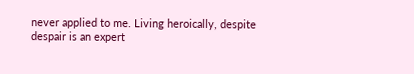never applied to me. Living heroically, despite despair is an expert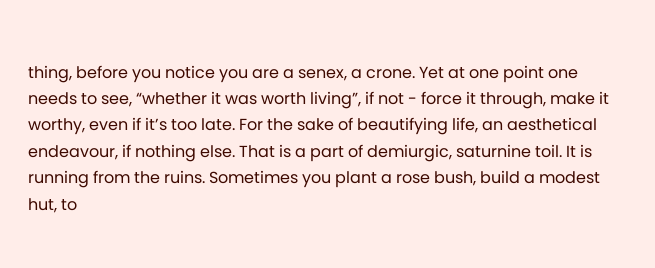thing, before you notice you are a senex, a crone. Yet at one point one needs to see, “whether it was worth living”, if not - force it through, make it worthy, even if it’s too late. For the sake of beautifying life, an aesthetical endeavour, if nothing else. That is a part of demiurgic, saturnine toil. It is running from the ruins. Sometimes you plant a rose bush, build a modest hut, to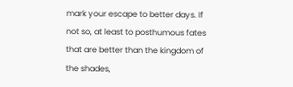mark your escape to better days. If not so, at least to posthumous fates that are better than the kingdom of the shades,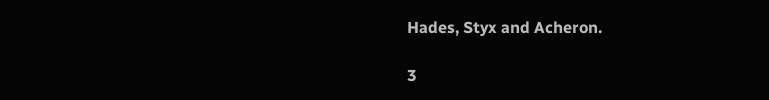Hades, Styx and Acheron.

3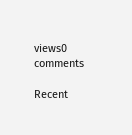views0 comments

Recent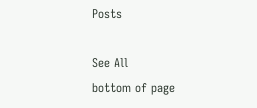Posts

See All
bottom of page